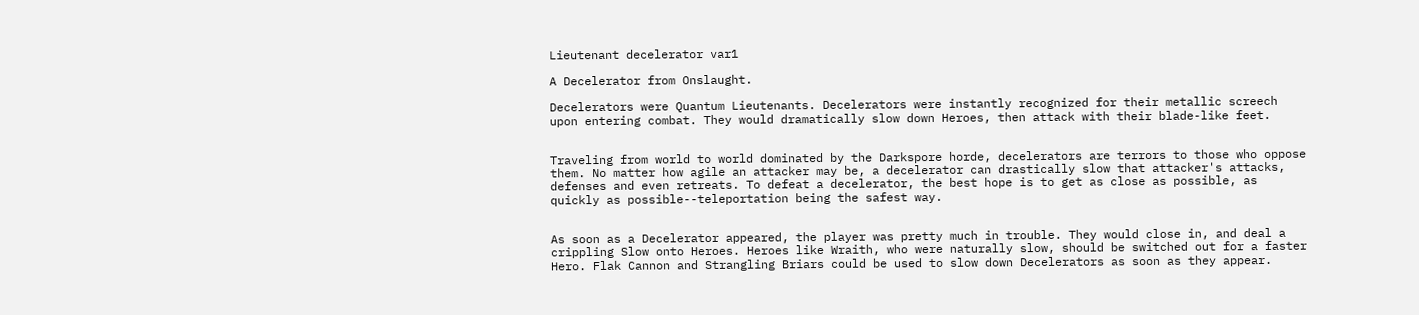Lieutenant decelerator var1

A Decelerator from Onslaught.

Decelerators were Quantum Lieutenants. Decelerators were instantly recognized for their metallic screech upon entering combat. They would dramatically slow down Heroes, then attack with their blade-like feet.


Traveling from world to world dominated by the Darkspore horde, decelerators are terrors to those who oppose them. No matter how agile an attacker may be, a decelerator can drastically slow that attacker's attacks, defenses and even retreats. To defeat a decelerator, the best hope is to get as close as possible, as quickly as possible--teleportation being the safest way.


As soon as a Decelerator appeared, the player was pretty much in trouble. They would close in, and deal a crippling Slow onto Heroes. Heroes like Wraith, who were naturally slow, should be switched out for a faster Hero. Flak Cannon and Strangling Briars could be used to slow down Decelerators as soon as they appear.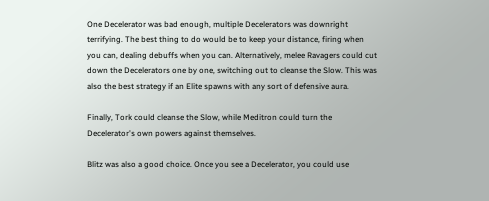One Decelerator was bad enough, multiple Decelerators was downright terrifying. The best thing to do would be to keep your distance, firing when you can, dealing debuffs when you can. Alternatively, melee Ravagers could cut down the Decelerators one by one, switching out to cleanse the Slow. This was also the best strategy if an Elite spawns with any sort of defensive aura.

Finally, Tork could cleanse the Slow, while Meditron could turn the Decelerator's own powers against themselves.

Blitz was also a good choice. Once you see a Decelerator, you could use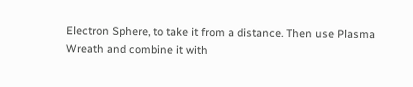Electron Sphere, to take it from a distance. Then use Plasma Wreath and combine it with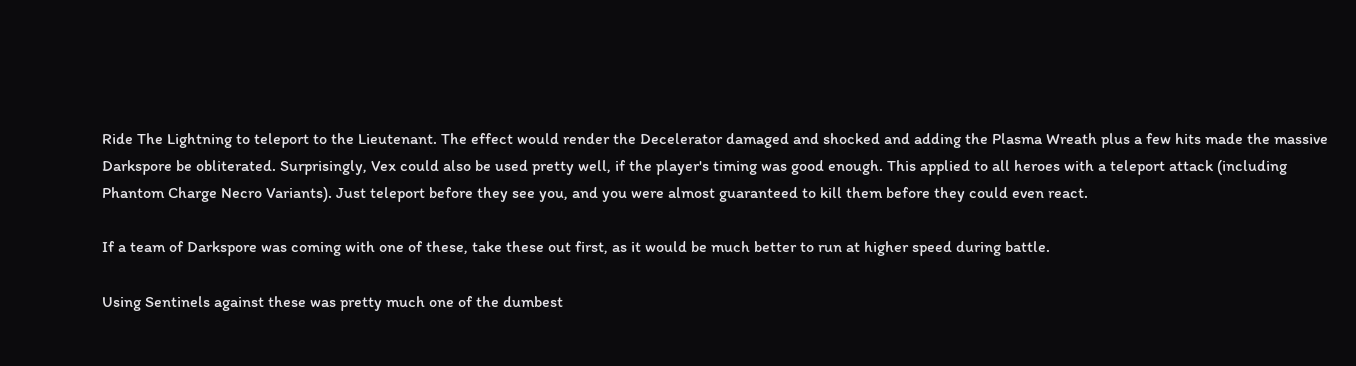Ride The Lightning to teleport to the Lieutenant. The effect would render the Decelerator damaged and shocked and adding the Plasma Wreath plus a few hits made the massive Darkspore be obliterated. Surprisingly, Vex could also be used pretty well, if the player's timing was good enough. This applied to all heroes with a teleport attack (including Phantom Charge Necro Variants). Just teleport before they see you, and you were almost guaranteed to kill them before they could even react.

If a team of Darkspore was coming with one of these, take these out first, as it would be much better to run at higher speed during battle.

Using Sentinels against these was pretty much one of the dumbest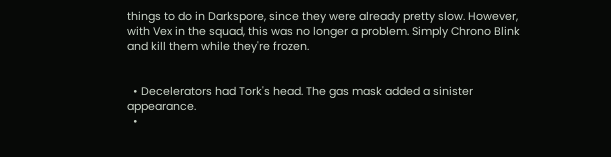things to do in Darkspore, since they were already pretty slow. However, with Vex in the squad, this was no longer a problem. Simply Chrono Blink and kill them while they're frozen.


  • Decelerators had Tork's head. The gas mask added a sinister appearance.
  •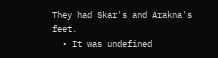They had Skar's and Arakna's feet.
  • It was undefined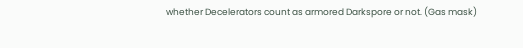whether Decelerators count as armored Darkspore or not. (Gas mask)